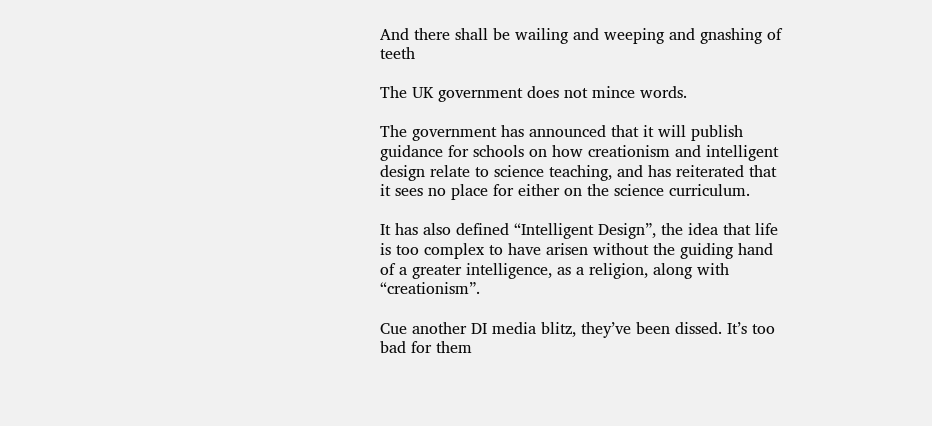And there shall be wailing and weeping and gnashing of teeth

The UK government does not mince words.

The government has announced that it will publish guidance for schools on how creationism and intelligent design relate to science teaching, and has reiterated that it sees no place for either on the science curriculum.

It has also defined “Intelligent Design”, the idea that life is too complex to have arisen without the guiding hand of a greater intelligence, as a religion, along with “creationism”.

Cue another DI media blitz, they’ve been dissed. It’s too bad for them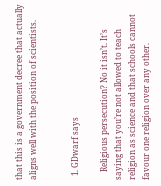that this is a government decree that actually aligns well with the position of scientists.


  1. GDwarf says

    Religious persecution? No it isn’t. It’s saying that you’re not allowed to teach religion as science and that schools cannot favour one religion over any other.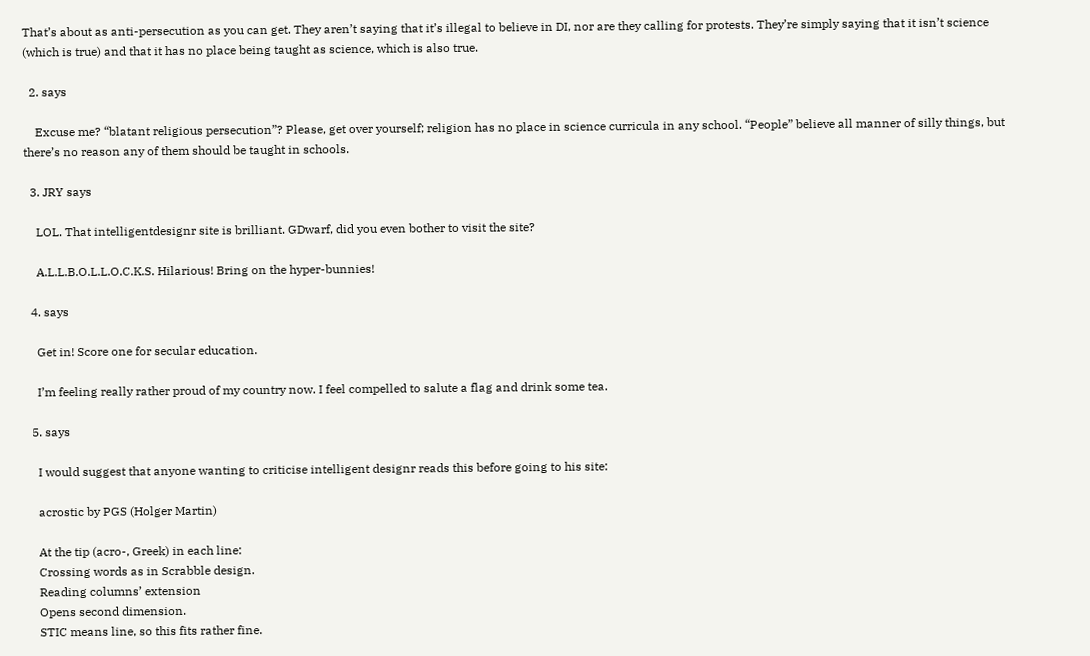That’s about as anti-persecution as you can get. They aren’t saying that it’s illegal to believe in DI, nor are they calling for protests. They’re simply saying that it isn’t science (which is true) and that it has no place being taught as science, which is also true.

  2. says

    Excuse me? “blatant religious persecution”? Please, get over yourself; religion has no place in science curricula in any school. “People” believe all manner of silly things, but there’s no reason any of them should be taught in schools.

  3. JRY says

    LOL. That intelligentdesignr site is brilliant. GDwarf, did you even bother to visit the site?

    A.L.L.B.O.L.L.O.C.K.S. Hilarious! Bring on the hyper-bunnies!

  4. says

    Get in! Score one for secular education.

    I’m feeling really rather proud of my country now. I feel compelled to salute a flag and drink some tea.

  5. says

    I would suggest that anyone wanting to criticise intelligent designr reads this before going to his site:

    acrostic by PGS (Holger Martin)

    At the tip (acro-, Greek) in each line:
    Crossing words as in Scrabble design.
    Reading columns’ extension
    Opens second dimension.
    STIC means line, so this fits rather fine.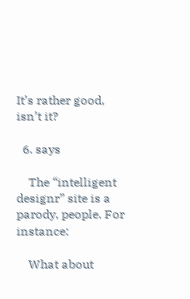It’s rather good, isn’t it?

  6. says

    The “intelligent designr” site is a parody, people. For instance:

    What about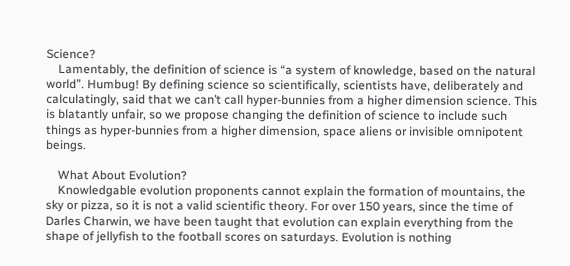Science?
    Lamentably, the definition of science is “a system of knowledge, based on the natural world”. Humbug! By defining science so scientifically, scientists have, deliberately and calculatingly, said that we can’t call hyper-bunnies from a higher dimension science. This is blatantly unfair, so we propose changing the definition of science to include such things as hyper-bunnies from a higher dimension, space aliens or invisible omnipotent beings.

    What About Evolution?
    Knowledgable evolution proponents cannot explain the formation of mountains, the sky or pizza, so it is not a valid scientific theory. For over 150 years, since the time of Darles Charwin, we have been taught that evolution can explain everything from the shape of jellyfish to the football scores on saturdays. Evolution is nothing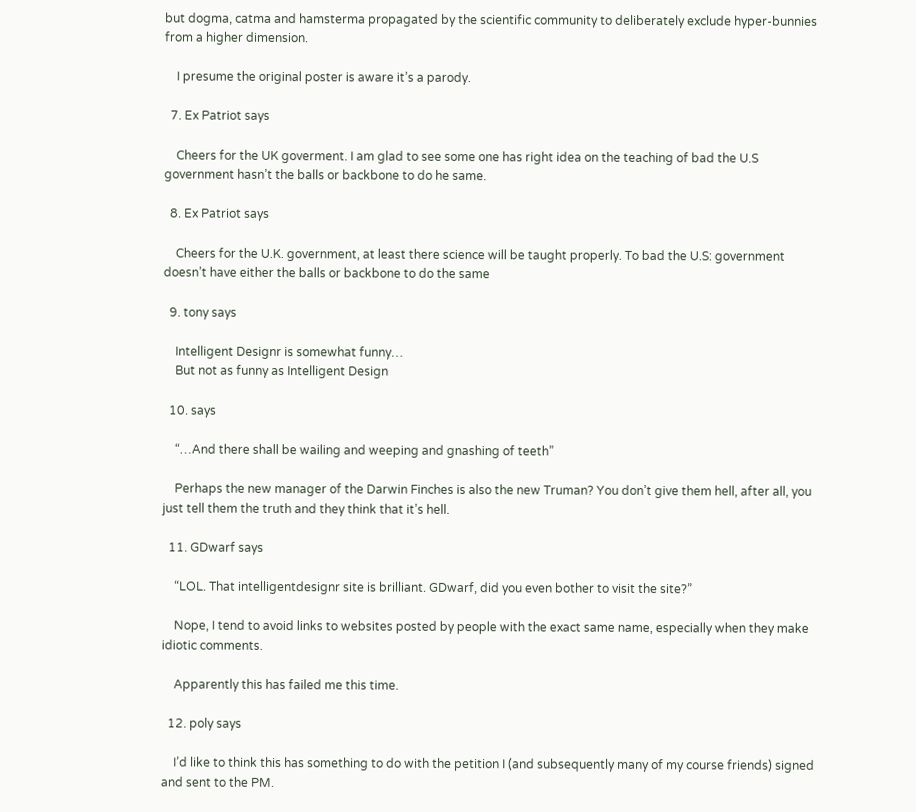but dogma, catma and hamsterma propagated by the scientific community to deliberately exclude hyper-bunnies from a higher dimension.

    I presume the original poster is aware it’s a parody.

  7. Ex Patriot says

    Cheers for the UK goverment. I am glad to see some one has right idea on the teaching of bad the U.S government hasn’t the balls or backbone to do he same.

  8. Ex Patriot says

    Cheers for the U.K. government, at least there science will be taught properly. To bad the U.S: government doesn’t have either the balls or backbone to do the same

  9. tony says

    Intelligent Designr is somewhat funny…
    But not as funny as Intelligent Design

  10. says

    “…And there shall be wailing and weeping and gnashing of teeth”

    Perhaps the new manager of the Darwin Finches is also the new Truman? You don’t give them hell, after all, you just tell them the truth and they think that it’s hell.

  11. GDwarf says

    “LOL. That intelligentdesignr site is brilliant. GDwarf, did you even bother to visit the site?”

    Nope, I tend to avoid links to websites posted by people with the exact same name, especially when they make idiotic comments.

    Apparently this has failed me this time.

  12. poly says

    I’d like to think this has something to do with the petition I (and subsequently many of my course friends) signed and sent to the PM.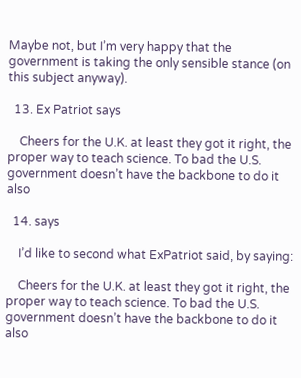Maybe not, but I’m very happy that the government is taking the only sensible stance (on this subject anyway).

  13. Ex Patriot says

    Cheers for the U.K. at least they got it right, the proper way to teach science. To bad the U.S. government doesn’t have the backbone to do it also

  14. says

    I’d like to second what ExPatriot said, by saying:

    Cheers for the U.K. at least they got it right, the proper way to teach science. To bad the U.S. government doesn’t have the backbone to do it also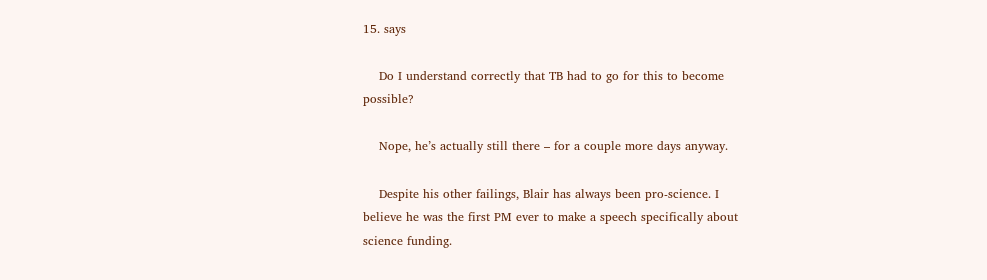15. says

    Do I understand correctly that TB had to go for this to become possible?

    Nope, he’s actually still there – for a couple more days anyway.

    Despite his other failings, Blair has always been pro-science. I believe he was the first PM ever to make a speech specifically about science funding.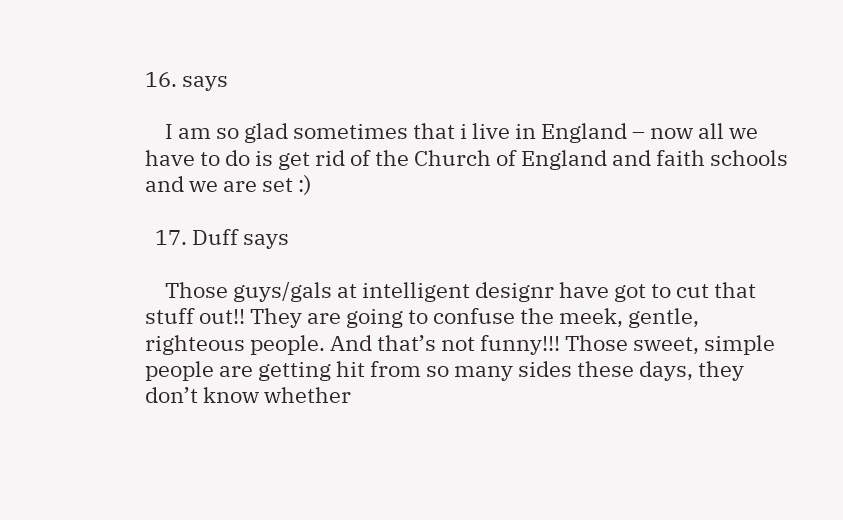16. says

    I am so glad sometimes that i live in England – now all we have to do is get rid of the Church of England and faith schools and we are set :)

  17. Duff says

    Those guys/gals at intelligent designr have got to cut that stuff out!! They are going to confuse the meek, gentle, righteous people. And that’s not funny!!! Those sweet, simple people are getting hit from so many sides these days, they don’t know whether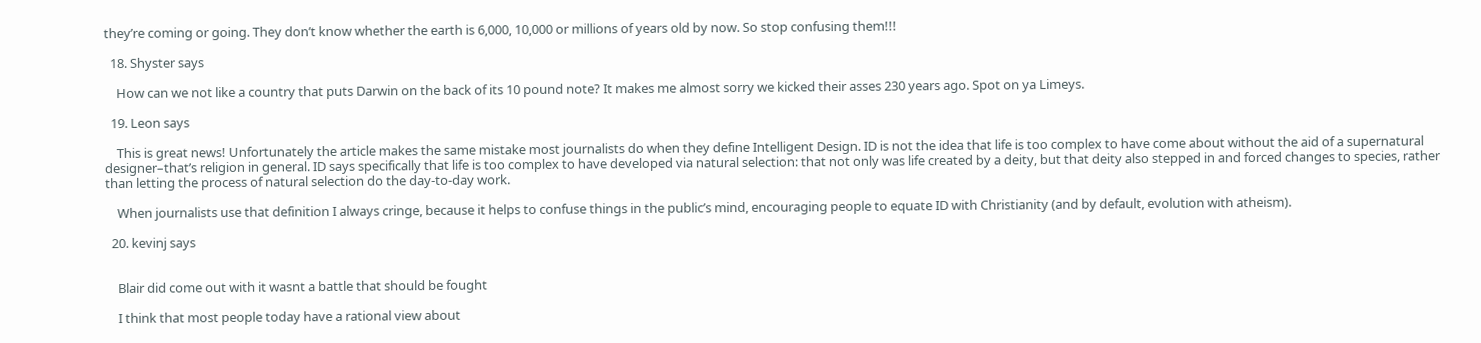they’re coming or going. They don’t know whether the earth is 6,000, 10,000 or millions of years old by now. So stop confusing them!!!

  18. Shyster says

    How can we not like a country that puts Darwin on the back of its 10 pound note? It makes me almost sorry we kicked their asses 230 years ago. Spot on ya Limeys.

  19. Leon says

    This is great news! Unfortunately the article makes the same mistake most journalists do when they define Intelligent Design. ID is not the idea that life is too complex to have come about without the aid of a supernatural designer–that’s religion in general. ID says specifically that life is too complex to have developed via natural selection: that not only was life created by a deity, but that deity also stepped in and forced changes to species, rather than letting the process of natural selection do the day-to-day work.

    When journalists use that definition I always cringe, because it helps to confuse things in the public’s mind, encouraging people to equate ID with Christianity (and by default, evolution with atheism).

  20. kevinj says


    Blair did come out with it wasnt a battle that should be fought

    I think that most people today have a rational view about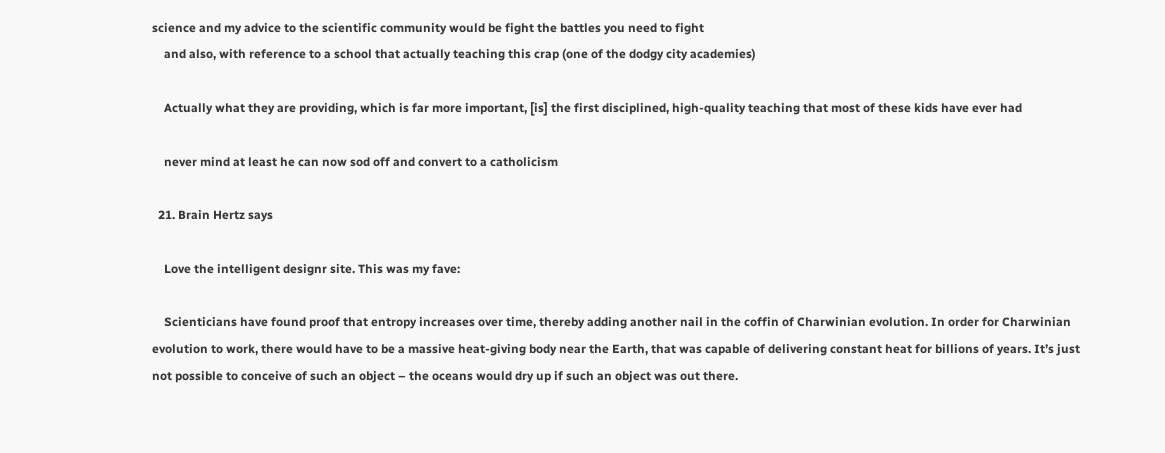science and my advice to the scientific community would be fight the battles you need to fight
    and also, with reference to a school that actually teaching this crap (one of the dodgy city academies)

    Actually what they are providing, which is far more important, [is] the first disciplined, high-quality teaching that most of these kids have ever had

    never mind at least he can now sod off and convert to a catholicism

  21. Brain Hertz says

    Love the intelligent designr site. This was my fave:

    Scienticians have found proof that entropy increases over time, thereby adding another nail in the coffin of Charwinian evolution. In order for Charwinian evolution to work, there would have to be a massive heat-giving body near the Earth, that was capable of delivering constant heat for billions of years. It’s just not possible to conceive of such an object – the oceans would dry up if such an object was out there.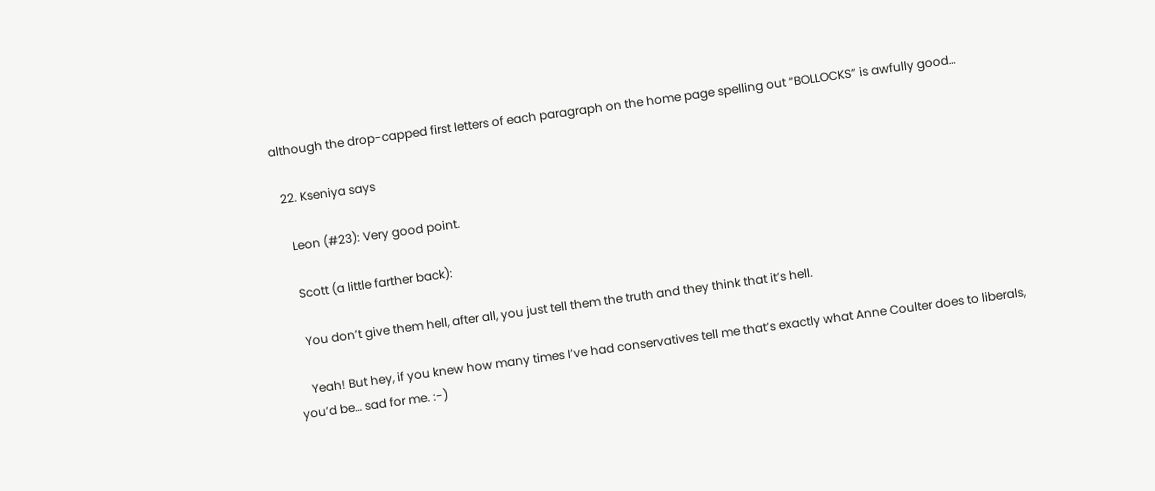although the drop-capped first letters of each paragraph on the home page spelling out “BOLLOCKS” is awfully good…

  22. Kseniya says

    Leon (#23): Very good point.

    Scott (a little farther back):

    You don’t give them hell, after all, you just tell them the truth and they think that it’s hell.

    Yeah! But hey, if you knew how many times I’ve had conservatives tell me that’s exactly what Anne Coulter does to liberals, you’d be… sad for me. :-)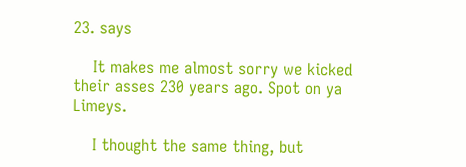23. says

    It makes me almost sorry we kicked their asses 230 years ago. Spot on ya Limeys.

    I thought the same thing, but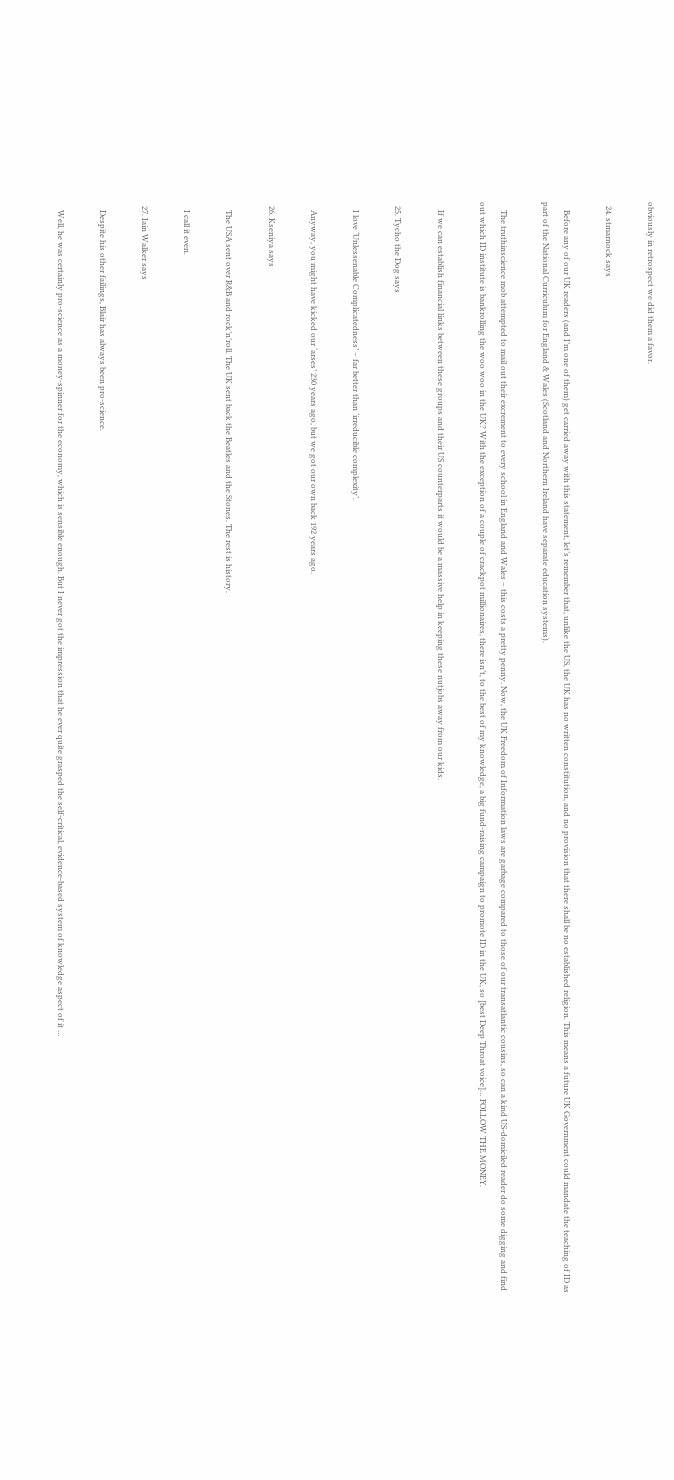obviously in retrospect we did them a favor.

  24. stmarnock says

    Before any of our UK readers (and I’m one of them) get carried away with this statement, let’s remember that, unlike the US, the UK has no written constitution, and no provision that there shall be no established religion. This means a future UK Government could mandate the teaching of ID as part of the National Curriculum for England & Wales (Scotland and Northern Ireland have separate education systems).

    The truthinscience mob attempted to mail out their excrement to every school in England and Wales – this costs a pretty penny. Now, the UK Freedom of Information laws are garbage compared to those of our transatlantic cousins, so can a kind US-domiciled reader do some digging and find out which ID institute is bankrolling the woo woo in the UK? With the exception of a couple of crackpot millionaires, there isn’t, to the best of my knowledge, a big fund-raising campaign to promote ID in the UK, so [best Deep Throat voice]… FOLLOW THE MONEY.

    If we can establish financial links between these groups and their US counterparts it would be a massive help in keeping these nutjobs away from our kids.

  25. Tycho the Dog says

    I love ‘Unlessenable Complicatedness’ – far better than ‘irreducible complexity’.

    Anyway, you might have kicked our ‘arses’ 230 years ago, but we got our own back 192 years ago.

  26. Kseniya says

    The USA sent over R&B and rock’n’roll. The UK sent back the Beatles and the Stones. The rest is history.

    I call it even.

  27. Iain Walker says

    Despite his other failings, Blair has always been pro-science.

    Well, he was certainly pro-science as a money-spinner for the economy, which is sensible enough. But I never got the impression that he ever quite grasped the self-critical, evidence-based system of knowledge aspect of it …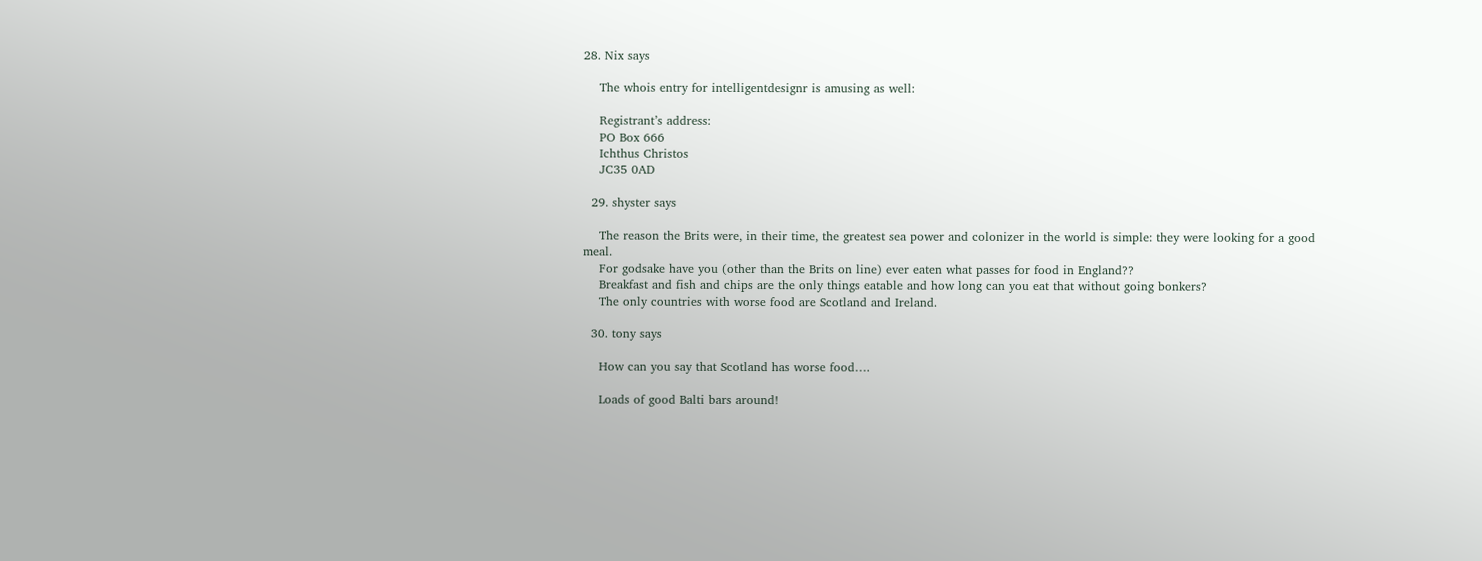28. Nix says

    The whois entry for intelligentdesignr is amusing as well:

    Registrant’s address:
    PO Box 666
    Ichthus Christos
    JC35 0AD

  29. shyster says

    The reason the Brits were, in their time, the greatest sea power and colonizer in the world is simple: they were looking for a good meal.
    For godsake have you (other than the Brits on line) ever eaten what passes for food in England??
    Breakfast and fish and chips are the only things eatable and how long can you eat that without going bonkers?
    The only countries with worse food are Scotland and Ireland.

  30. tony says

    How can you say that Scotland has worse food….

    Loads of good Balti bars around!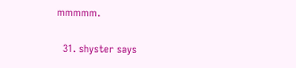mmmmm.

  31. shyster says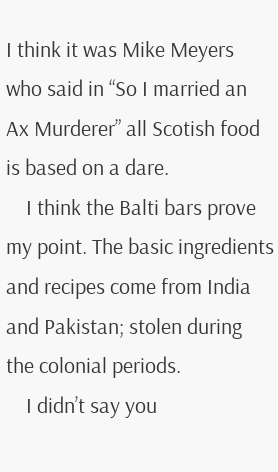I think it was Mike Meyers who said in “So I married an Ax Murderer” all Scotish food is based on a dare.
    I think the Balti bars prove my point. The basic ingredients and recipes come from India and Pakistan; stolen during the colonial periods.
    I didn’t say you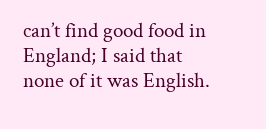can’t find good food in England; I said that none of it was English.